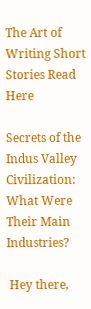The Art of Writing Short Stories Read Here

Secrets of the Indus Valley Civilization: What Were Their Main Industries?

 Hey there,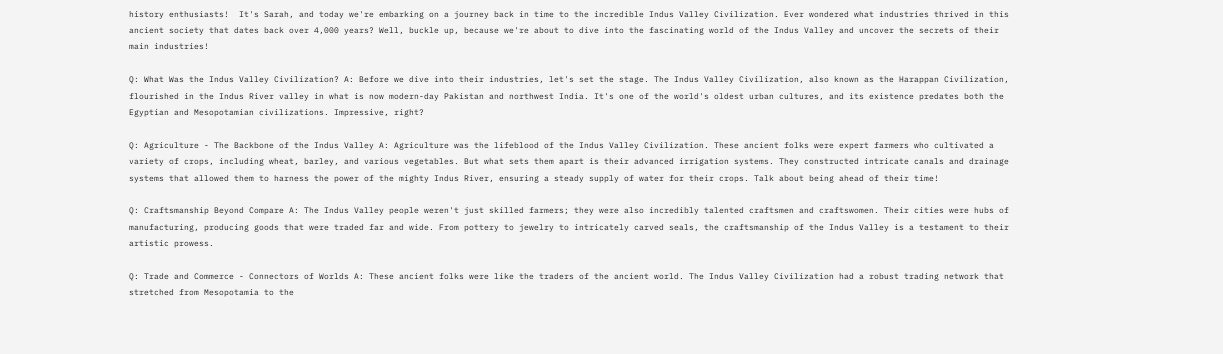history enthusiasts!  It's Sarah, and today we're embarking on a journey back in time to the incredible Indus Valley Civilization. Ever wondered what industries thrived in this ancient society that dates back over 4,000 years? Well, buckle up, because we're about to dive into the fascinating world of the Indus Valley and uncover the secrets of their main industries!

Q: What Was the Indus Valley Civilization? A: Before we dive into their industries, let's set the stage. The Indus Valley Civilization, also known as the Harappan Civilization, flourished in the Indus River valley in what is now modern-day Pakistan and northwest India. It's one of the world's oldest urban cultures, and its existence predates both the Egyptian and Mesopotamian civilizations. Impressive, right?

Q: Agriculture - The Backbone of the Indus Valley A: Agriculture was the lifeblood of the Indus Valley Civilization. These ancient folks were expert farmers who cultivated a variety of crops, including wheat, barley, and various vegetables. But what sets them apart is their advanced irrigation systems. They constructed intricate canals and drainage systems that allowed them to harness the power of the mighty Indus River, ensuring a steady supply of water for their crops. Talk about being ahead of their time!

Q: Craftsmanship Beyond Compare A: The Indus Valley people weren't just skilled farmers; they were also incredibly talented craftsmen and craftswomen. Their cities were hubs of manufacturing, producing goods that were traded far and wide. From pottery to jewelry to intricately carved seals, the craftsmanship of the Indus Valley is a testament to their artistic prowess.

Q: Trade and Commerce - Connectors of Worlds A: These ancient folks were like the traders of the ancient world. The Indus Valley Civilization had a robust trading network that stretched from Mesopotamia to the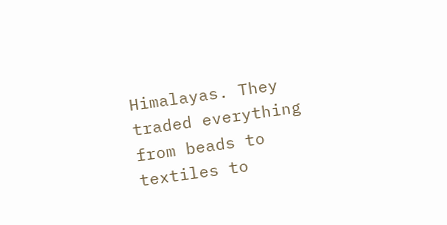Himalayas. They traded everything from beads to textiles to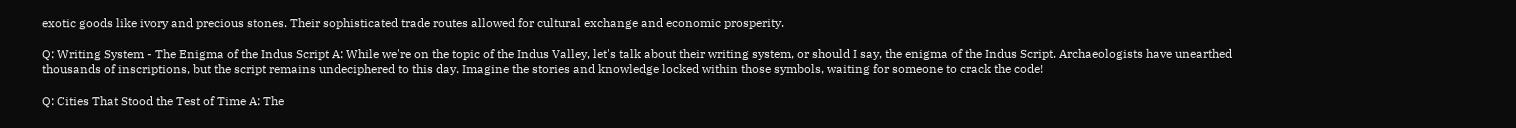exotic goods like ivory and precious stones. Their sophisticated trade routes allowed for cultural exchange and economic prosperity.

Q: Writing System - The Enigma of the Indus Script A: While we're on the topic of the Indus Valley, let's talk about their writing system, or should I say, the enigma of the Indus Script. Archaeologists have unearthed thousands of inscriptions, but the script remains undeciphered to this day. Imagine the stories and knowledge locked within those symbols, waiting for someone to crack the code!

Q: Cities That Stood the Test of Time A: The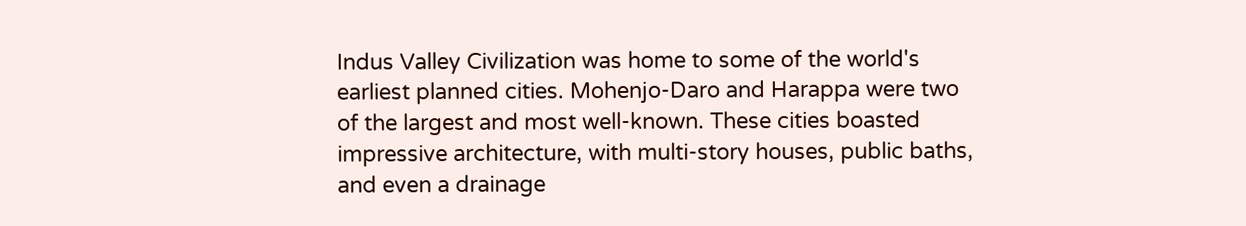Indus Valley Civilization was home to some of the world's earliest planned cities. Mohenjo-Daro and Harappa were two of the largest and most well-known. These cities boasted impressive architecture, with multi-story houses, public baths, and even a drainage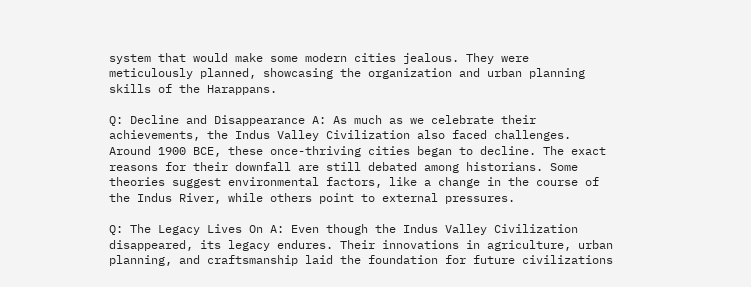system that would make some modern cities jealous. They were meticulously planned, showcasing the organization and urban planning skills of the Harappans.

Q: Decline and Disappearance A: As much as we celebrate their achievements, the Indus Valley Civilization also faced challenges. Around 1900 BCE, these once-thriving cities began to decline. The exact reasons for their downfall are still debated among historians. Some theories suggest environmental factors, like a change in the course of the Indus River, while others point to external pressures.

Q: The Legacy Lives On A: Even though the Indus Valley Civilization disappeared, its legacy endures. Their innovations in agriculture, urban planning, and craftsmanship laid the foundation for future civilizations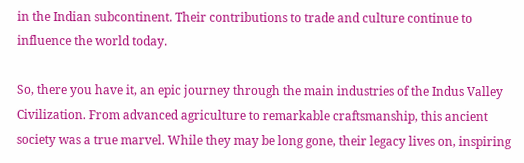in the Indian subcontinent. Their contributions to trade and culture continue to influence the world today.

So, there you have it, an epic journey through the main industries of the Indus Valley Civilization. From advanced agriculture to remarkable craftsmanship, this ancient society was a true marvel. While they may be long gone, their legacy lives on, inspiring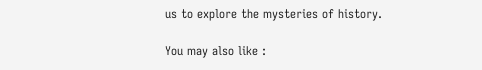us to explore the mysteries of history.

You may also like :